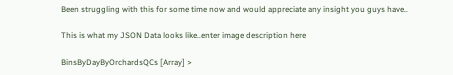Been struggling with this for some time now and would appreciate any insight you guys have..

This is what my JSON Data looks like..enter image description here

BinsByDayByOrchardsQCs [Array] >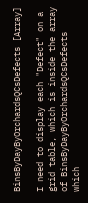BinsByDayByOrchardsQCsDefects [Array]

I need to display each "Defect" on a grid table, which is inside the array of BinsByDayByOrchardsQCsDefects which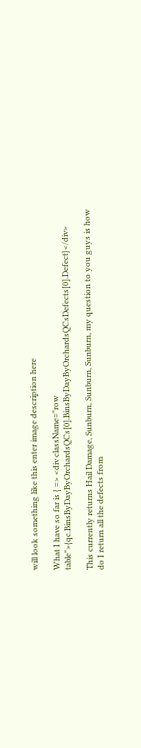will look something like this enter image description here

What I have so far is { => <div className="row table">{qc.BinsByDayByOrchardsQCs[0].BinsByDayByOrchardsQCsDefects[0].Defect}</div>

This currently returns Hail Damage, Sunburn, Sunburn, Sunburn, my question to you guys is how do I return all the defects from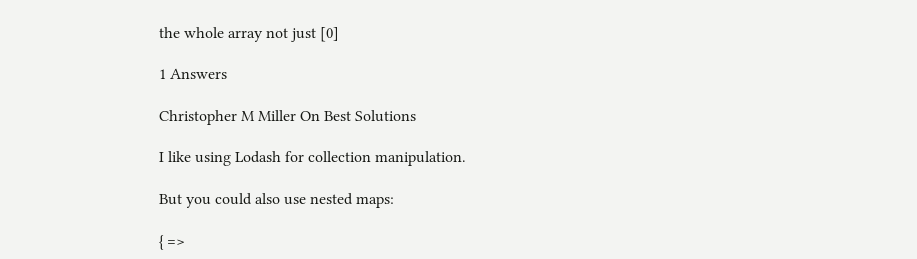the whole array not just [0]

1 Answers

Christopher M Miller On Best Solutions

I like using Lodash for collection manipulation.

But you could also use nested maps:

{ =>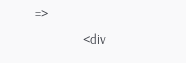=>
                <div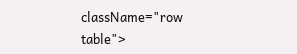className="row table">